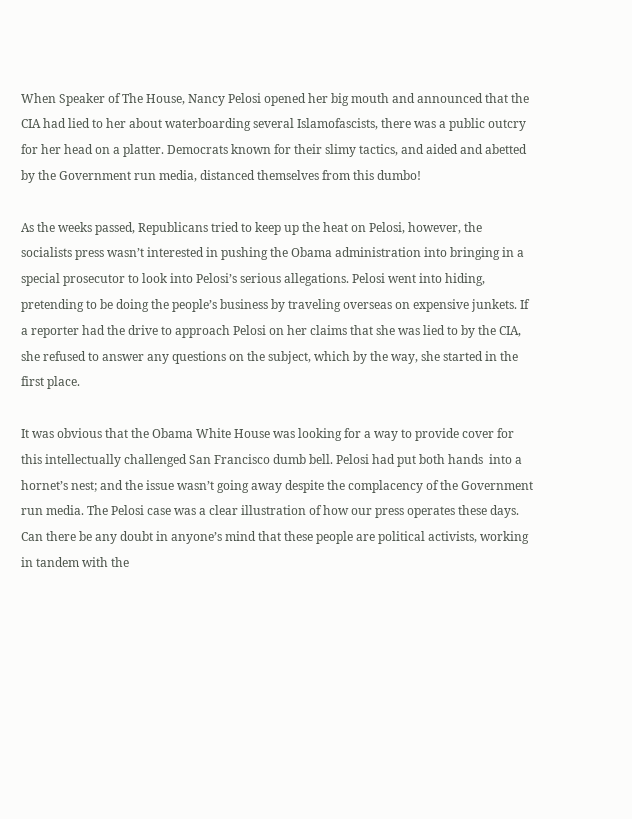When Speaker of The House, Nancy Pelosi opened her big mouth and announced that the CIA had lied to her about waterboarding several Islamofascists, there was a public outcry for her head on a platter. Democrats known for their slimy tactics, and aided and abetted by the Government run media, distanced themselves from this dumbo!

As the weeks passed, Republicans tried to keep up the heat on Pelosi, however, the socialists press wasn’t interested in pushing the Obama administration into bringing in a special prosecutor to look into Pelosi’s serious allegations. Pelosi went into hiding, pretending to be doing the people’s business by traveling overseas on expensive junkets. If a reporter had the drive to approach Pelosi on her claims that she was lied to by the CIA, she refused to answer any questions on the subject, which by the way, she started in the first place.

It was obvious that the Obama White House was looking for a way to provide cover for this intellectually challenged San Francisco dumb bell. Pelosi had put both hands  into a hornet’s nest; and the issue wasn’t going away despite the complacency of the Government run media. The Pelosi case was a clear illustration of how our press operates these days. Can there be any doubt in anyone’s mind that these people are political activists, working in tandem with the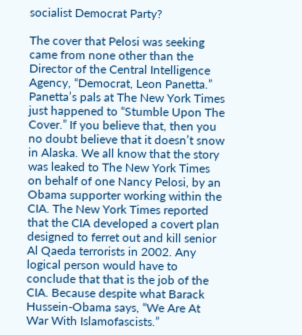socialist Democrat Party?

The cover that Pelosi was seeking came from none other than the Director of the Central Intelligence Agency, “Democrat, Leon Panetta.” Panetta’s pals at The New York Times just happened to “Stumble Upon The Cover.” If you believe that, then you no doubt believe that it doesn’t snow in Alaska. We all know that the story was leaked to The New York Times on behalf of one Nancy Pelosi, by an Obama supporter working within the CIA. The New York Times reported that the CIA developed a covert plan designed to ferret out and kill senior Al Qaeda terrorists in 2002. Any logical person would have to conclude that that is the job of the CIA. Because despite what Barack Hussein-Obama says, “We Are At War With Islamofascists.”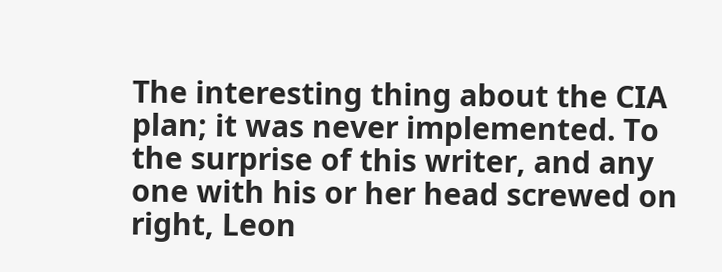The interesting thing about the CIA plan; it was never implemented. To the surprise of this writer, and any one with his or her head screwed on right, Leon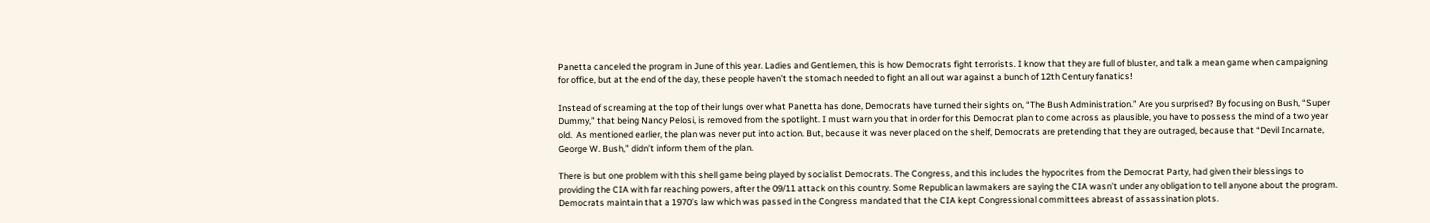Panetta canceled the program in June of this year. Ladies and Gentlemen, this is how Democrats fight terrorists. I know that they are full of bluster, and talk a mean game when campaigning for office, but at the end of the day, these people haven’t the stomach needed to fight an all out war against a bunch of 12th Century fanatics!

Instead of screaming at the top of their lungs over what Panetta has done, Democrats have turned their sights on, “The Bush Administration.” Are you surprised? By focusing on Bush, “Super Dummy,” that being Nancy Pelosi, is removed from the spotlight. I must warn you that in order for this Democrat plan to come across as plausible, you have to possess the mind of a two year old.  As mentioned earlier, the plan was never put into action. But, because it was never placed on the shelf, Democrats are pretending that they are outraged, because that “Devil Incarnate, George W. Bush,” didn’t inform them of the plan.

There is but one problem with this shell game being played by socialist Democrats. The Congress, and this includes the hypocrites from the Democrat Party, had given their blessings to providing the CIA with far reaching powers, after the 09/11 attack on this country. Some Republican lawmakers are saying the CIA wasn’t under any obligation to tell anyone about the program. Democrats maintain that a 1970’s law which was passed in the Congress mandated that the CIA kept Congressional committees abreast of assassination plots.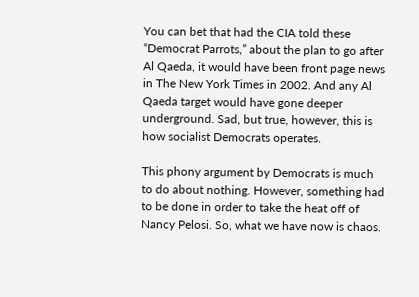You can bet that had the CIA told these “Democrat Parrots,” about the plan to go after Al Qaeda, it would have been front page news in The New York Times in 2002. And any Al Qaeda target would have gone deeper underground. Sad, but true, however, this is how socialist Democrats operates.

This phony argument by Democrats is much to do about nothing. However, something had to be done in order to take the heat off of Nancy Pelosi. So, what we have now is chaos.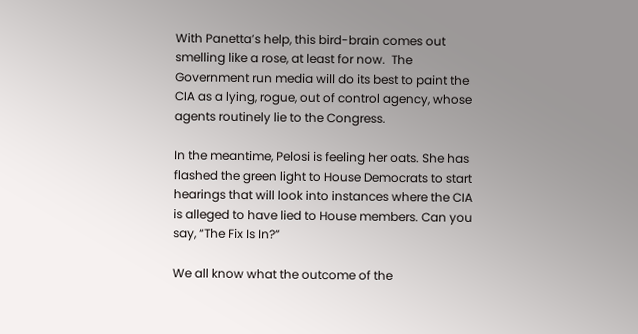With Panetta’s help, this bird-brain comes out smelling like a rose, at least for now.  The Government run media will do its best to paint the CIA as a lying, rogue, out of control agency, whose agents routinely lie to the Congress.

In the meantime, Pelosi is feeling her oats. She has flashed the green light to House Democrats to start hearings that will look into instances where the CIA is alleged to have lied to House members. Can you say, “The Fix Is In?”

We all know what the outcome of the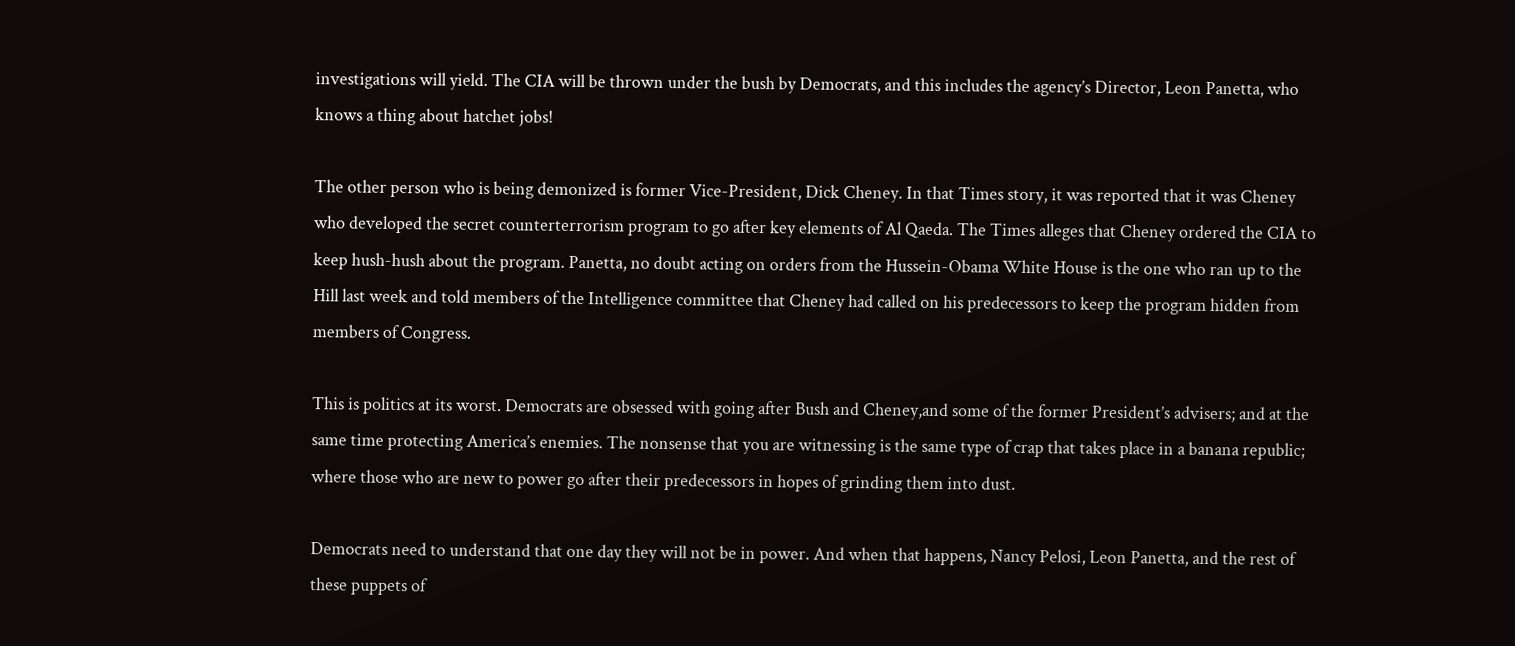investigations will yield. The CIA will be thrown under the bush by Democrats, and this includes the agency’s Director, Leon Panetta, who knows a thing about hatchet jobs!

The other person who is being demonized is former Vice-President, Dick Cheney. In that Times story, it was reported that it was Cheney who developed the secret counterterrorism program to go after key elements of Al Qaeda. The Times alleges that Cheney ordered the CIA to keep hush-hush about the program. Panetta, no doubt acting on orders from the Hussein-Obama White House is the one who ran up to the Hill last week and told members of the Intelligence committee that Cheney had called on his predecessors to keep the program hidden from members of Congress.

This is politics at its worst. Democrats are obsessed with going after Bush and Cheney,and some of the former President’s advisers; and at the same time protecting America’s enemies. The nonsense that you are witnessing is the same type of crap that takes place in a banana republic; where those who are new to power go after their predecessors in hopes of grinding them into dust.

Democrats need to understand that one day they will not be in power. And when that happens, Nancy Pelosi, Leon Panetta, and the rest of these puppets of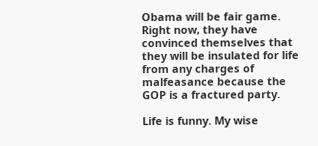Obama will be fair game. Right now, they have convinced themselves that they will be insulated for life from any charges of malfeasance because the GOP is a fractured party.

Life is funny. My wise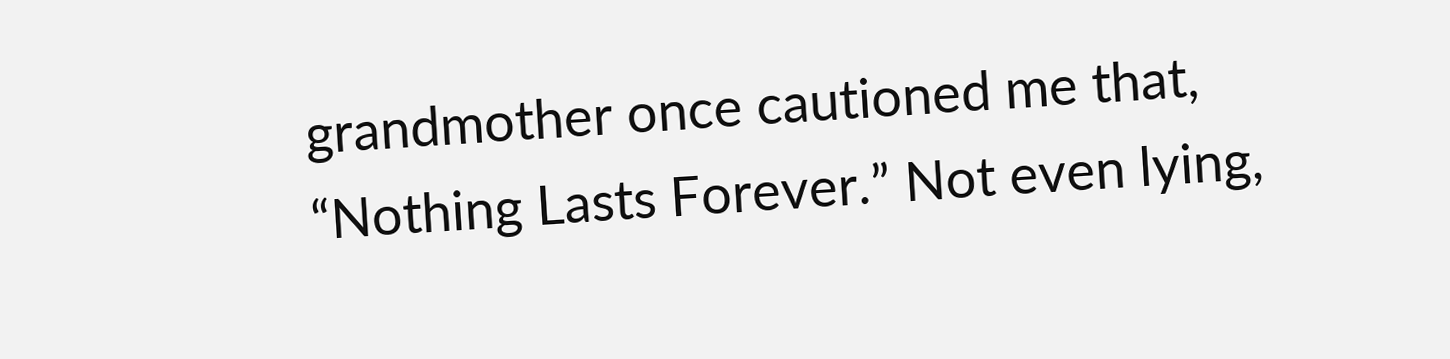grandmother once cautioned me that, “Nothing Lasts Forever.” Not even lying,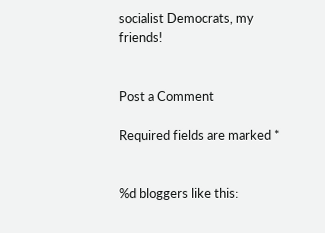socialist Democrats, my friends!


Post a Comment

Required fields are marked *


%d bloggers like this: